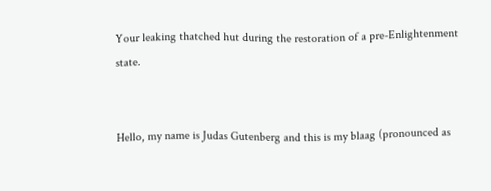Your leaking thatched hut during the restoration of a pre-Enlightenment state.


Hello, my name is Judas Gutenberg and this is my blaag (pronounced as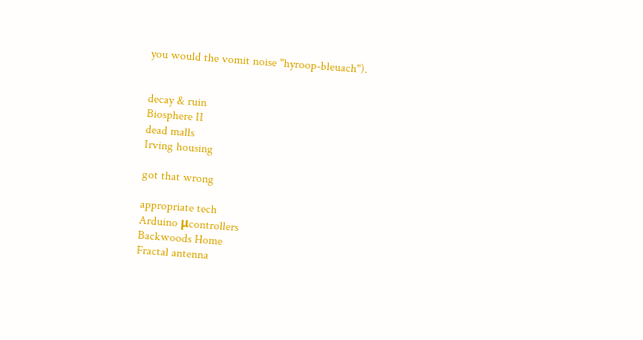you would the vomit noise "hyroop-bleuach").


decay & ruin
Biosphere II
dead malls
Irving housing

got that wrong

appropriate tech
Arduino μcontrollers
Backwoods Home
Fractal antenna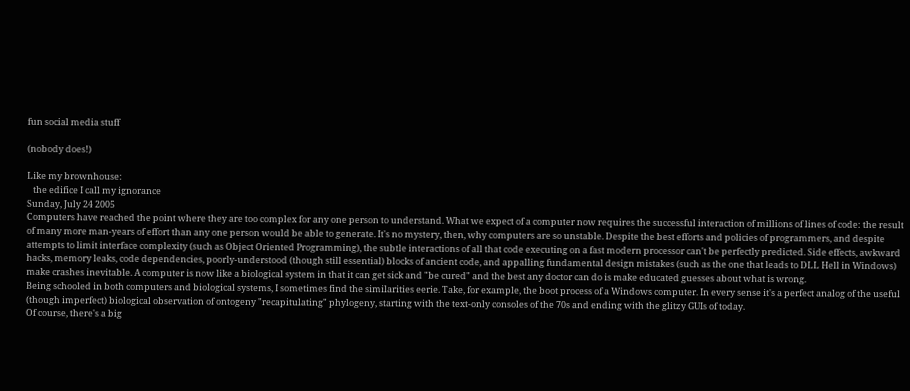fun social media stuff

(nobody does!)

Like my brownhouse:
   the edifice I call my ignorance
Sunday, July 24 2005
Computers have reached the point where they are too complex for any one person to understand. What we expect of a computer now requires the successful interaction of millions of lines of code: the result of many more man-years of effort than any one person would be able to generate. It's no mystery, then, why computers are so unstable. Despite the best efforts and policies of programmers, and despite attempts to limit interface complexity (such as Object Oriented Programming), the subtle interactions of all that code executing on a fast modern processor can't be perfectly predicted. Side effects, awkward hacks, memory leaks, code dependencies, poorly-understood (though still essential) blocks of ancient code, and appalling fundamental design mistakes (such as the one that leads to DLL Hell in Windows) make crashes inevitable. A computer is now like a biological system in that it can get sick and "be cured" and the best any doctor can do is make educated guesses about what is wrong.
Being schooled in both computers and biological systems, I sometimes find the similarities eerie. Take, for example, the boot process of a Windows computer. In every sense it's a perfect analog of the useful (though imperfect) biological observation of ontogeny "recapitulating" phylogeny, starting with the text-only consoles of the 70s and ending with the glitzy GUIs of today.
Of course, there's a big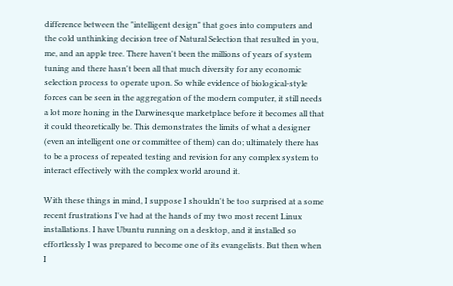difference between the "intelligent design" that goes into computers and the cold unthinking decision tree of Natural Selection that resulted in you, me, and an apple tree. There haven't been the millions of years of system tuning and there hasn't been all that much diversity for any economic selection process to operate upon. So while evidence of biological-style forces can be seen in the aggregation of the modern computer, it still needs a lot more honing in the Darwinesque marketplace before it becomes all that it could theoretically be. This demonstrates the limits of what a designer (even an intelligent one or committee of them) can do; ultimately there has to be a process of repeated testing and revision for any complex system to interact effectively with the complex world around it.

With these things in mind, I suppose I shouldn't be too surprised at a some recent frustrations I've had at the hands of my two most recent Linux installations. I have Ubuntu running on a desktop, and it installed so effortlessly I was prepared to become one of its evangelists. But then when I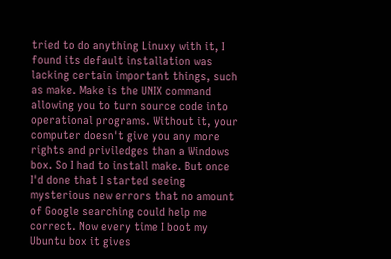tried to do anything Linuxy with it, I found its default installation was lacking certain important things, such as make. Make is the UNIX command allowing you to turn source code into operational programs. Without it, your computer doesn't give you any more rights and priviledges than a Windows box. So I had to install make. But once I'd done that I started seeing mysterious new errors that no amount of Google searching could help me correct. Now every time I boot my Ubuntu box it gives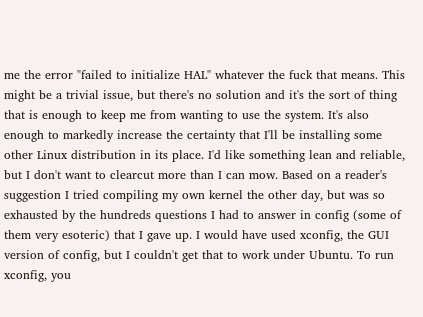me the error "failed to initialize HAL" whatever the fuck that means. This might be a trivial issue, but there's no solution and it's the sort of thing that is enough to keep me from wanting to use the system. It's also enough to markedly increase the certainty that I'll be installing some other Linux distribution in its place. I'd like something lean and reliable, but I don't want to clearcut more than I can mow. Based on a reader's suggestion I tried compiling my own kernel the other day, but was so exhausted by the hundreds questions I had to answer in config (some of them very esoteric) that I gave up. I would have used xconfig, the GUI version of config, but I couldn't get that to work under Ubuntu. To run xconfig, you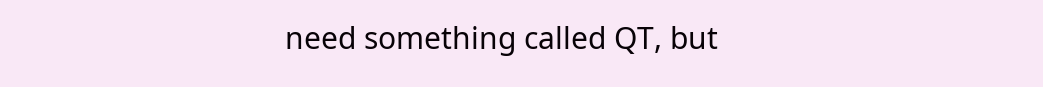need something called QT, but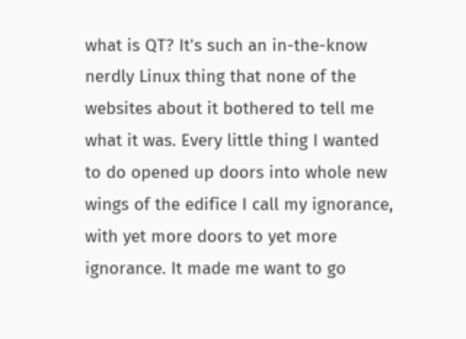what is QT? It's such an in-the-know nerdly Linux thing that none of the websites about it bothered to tell me what it was. Every little thing I wanted to do opened up doors into whole new wings of the edifice I call my ignorance, with yet more doors to yet more ignorance. It made me want to go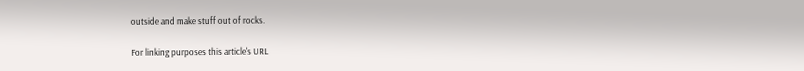outside and make stuff out of rocks.

For linking purposes this article's URL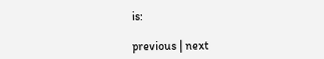is:

previous | next